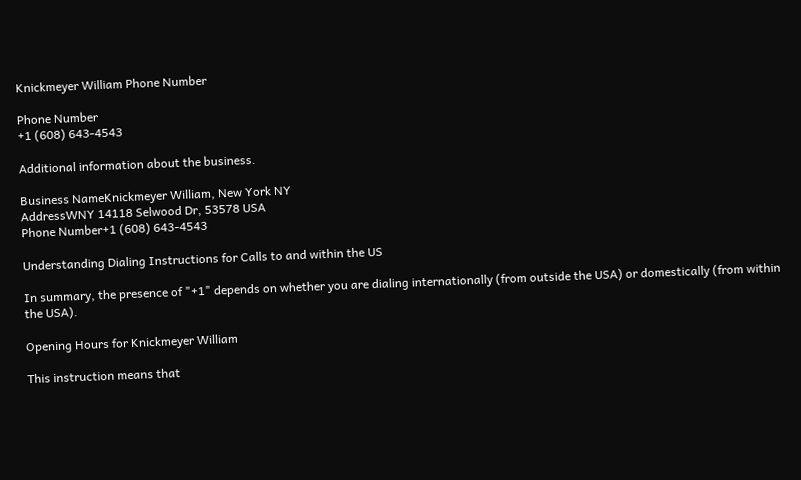Knickmeyer William Phone Number

Phone Number
+1 (608) 643-4543

Additional information about the business.

Business NameKnickmeyer William, New York NY
AddressWNY 14118 Selwood Dr, 53578 USA
Phone Number+1 (608) 643-4543

Understanding Dialing Instructions for Calls to and within the US

In summary, the presence of "+1" depends on whether you are dialing internationally (from outside the USA) or domestically (from within the USA).

Opening Hours for Knickmeyer William

This instruction means that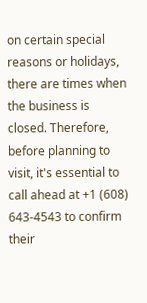on certain special reasons or holidays, there are times when the business is closed. Therefore, before planning to visit, it's essential to call ahead at +1 (608) 643-4543 to confirm their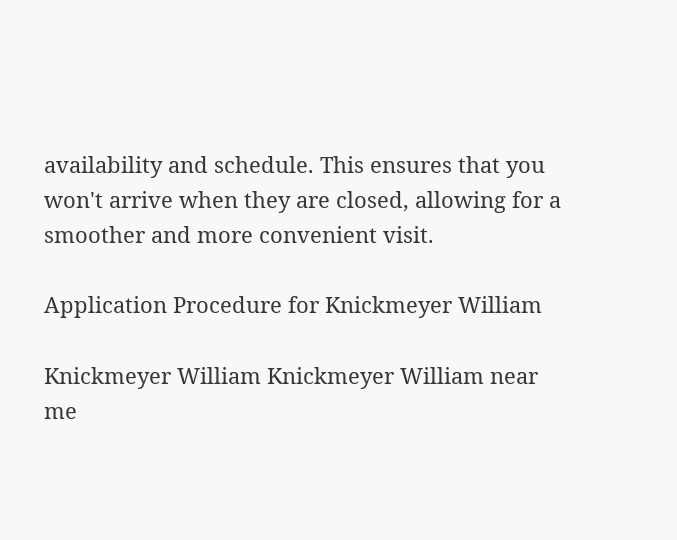availability and schedule. This ensures that you won't arrive when they are closed, allowing for a smoother and more convenient visit.

Application Procedure for Knickmeyer William

Knickmeyer William Knickmeyer William near me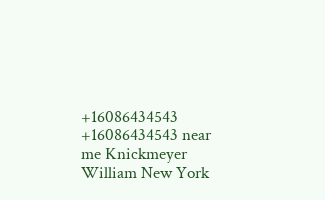+16086434543 +16086434543 near me Knickmeyer William New York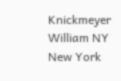Knickmeyer William NY New York